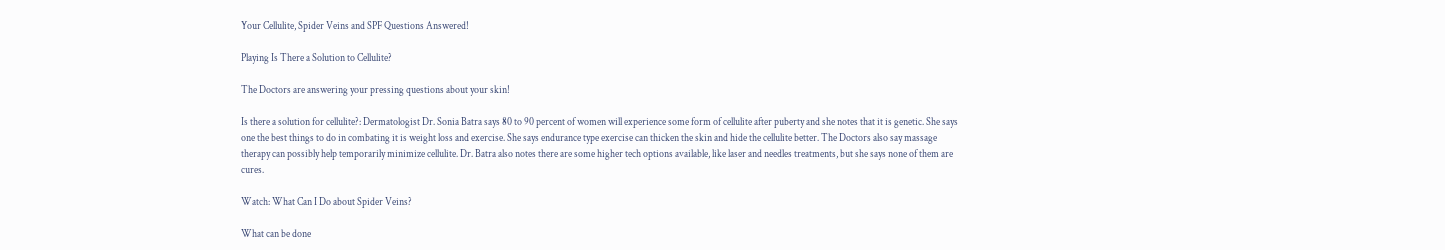Your Cellulite, Spider Veins and SPF Questions Answered!

Playing Is There a Solution to Cellulite?

The Doctors are answering your pressing questions about your skin!

Is there a solution for cellulite?: Dermatologist Dr. Sonia Batra says 80 to 90 percent of women will experience some form of cellulite after puberty and she notes that it is genetic. She says one the best things to do in combating it is weight loss and exercise. She says endurance type exercise can thicken the skin and hide the cellulite better. The Doctors also say massage therapy can possibly help temporarily minimize cellulite. Dr. Batra also notes there are some higher tech options available, like laser and needles treatments, but she says none of them are cures.

Watch: What Can I Do about Spider Veins?

What can be done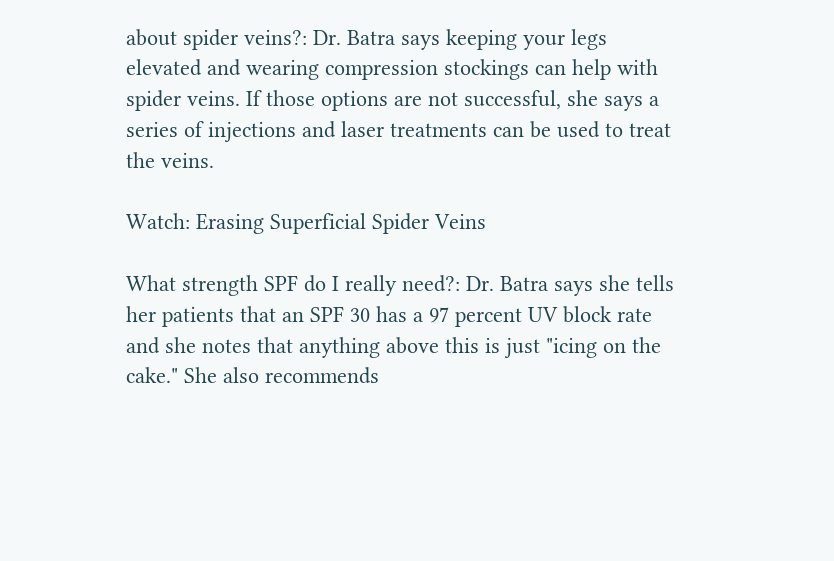about spider veins?: Dr. Batra says keeping your legs elevated and wearing compression stockings can help with spider veins. If those options are not successful, she says a series of injections and laser treatments can be used to treat the veins.

Watch: Erasing Superficial Spider Veins

What strength SPF do I really need?: Dr. Batra says she tells her patients that an SPF 30 has a 97 percent UV block rate and she notes that anything above this is just "icing on the cake." She also recommends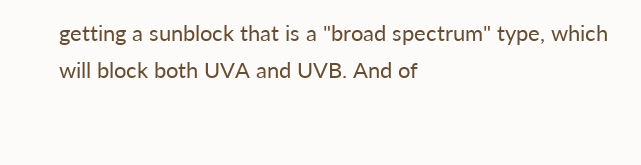getting a sunblock that is a "broad spectrum" type, which will block both UVA and UVB. And of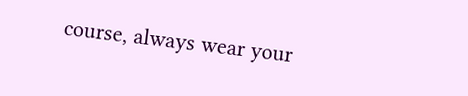course, always wear your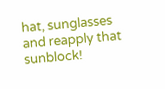hat, sunglasses and reapply that sunblock!